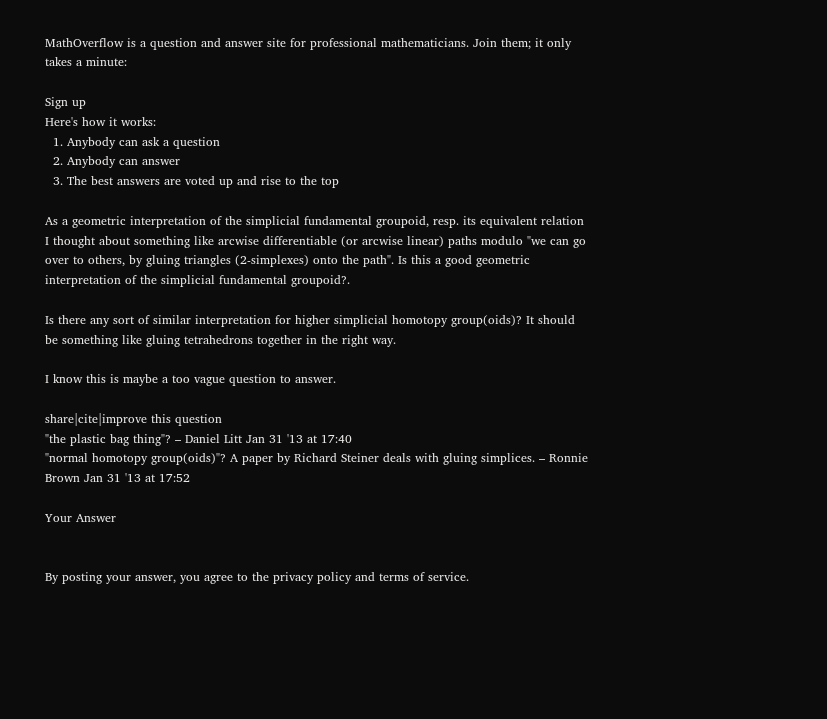MathOverflow is a question and answer site for professional mathematicians. Join them; it only takes a minute:

Sign up
Here's how it works:
  1. Anybody can ask a question
  2. Anybody can answer
  3. The best answers are voted up and rise to the top

As a geometric interpretation of the simplicial fundamental groupoid, resp. its equivalent relation I thought about something like arcwise differentiable (or arcwise linear) paths modulo "we can go over to others, by gluing triangles (2-simplexes) onto the path". Is this a good geometric interpretation of the simplicial fundamental groupoid?.

Is there any sort of similar interpretation for higher simplicial homotopy group(oids)? It should be something like gluing tetrahedrons together in the right way.

I know this is maybe a too vague question to answer.

share|cite|improve this question
"the plastic bag thing"? – Daniel Litt Jan 31 '13 at 17:40
"normal homotopy group(oids)"? A paper by Richard Steiner deals with gluing simplices. – Ronnie Brown Jan 31 '13 at 17:52

Your Answer


By posting your answer, you agree to the privacy policy and terms of service.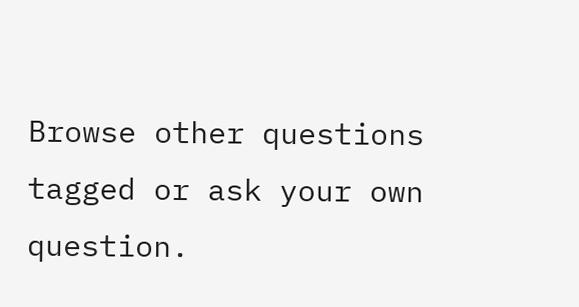Browse other questions tagged or ask your own question.